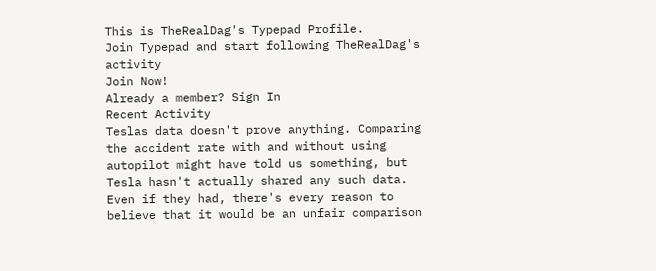This is TheRealDag's Typepad Profile.
Join Typepad and start following TheRealDag's activity
Join Now!
Already a member? Sign In
Recent Activity
Teslas data doesn't prove anything. Comparing the accident rate with and without using autopilot might have told us something, but Tesla hasn't actually shared any such data. Even if they had, there's every reason to believe that it would be an unfair comparison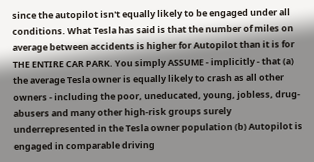since the autopilot isn't equally likely to be engaged under all conditions. What Tesla has said is that the number of miles on average between accidents is higher for Autopilot than it is for THE ENTIRE CAR PARK. You simply ASSUME - implicitly - that (a) the average Tesla owner is equally likely to crash as all other owners - including the poor, uneducated, young, jobless, drug-abusers and many other high-risk groups surely underrepresented in the Tesla owner population (b) Autopilot is engaged in comparable driving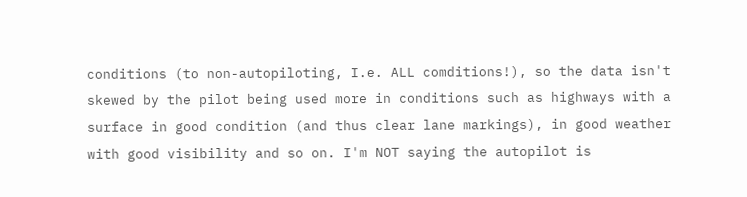conditions (to non-autopiloting, I.e. ALL comditions!), so the data isn't skewed by the pilot being used more in conditions such as highways with a surface in good condition (and thus clear lane markings), in good weather with good visibility and so on. I'm NOT saying the autopilot is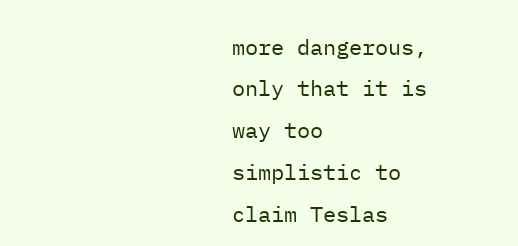more dangerous, only that it is way too simplistic to claim Teslas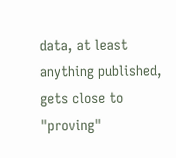data, at least anything published, gets close to "proving"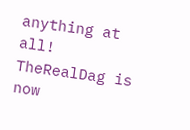anything at all!
TheRealDag is now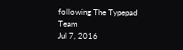following The Typepad Team
Jul 7, 2016